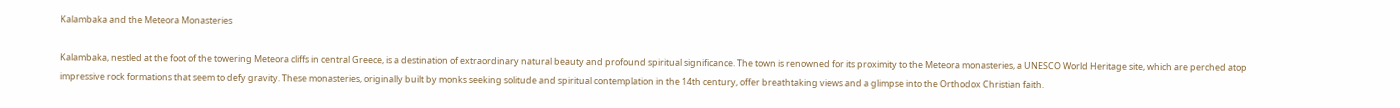Kalambaka and the Meteora Monasteries

Kalambaka, nestled at the foot of the towering Meteora cliffs in central Greece, is a destination of extraordinary natural beauty and profound spiritual significance. The town is renowned for its proximity to the Meteora monasteries, a UNESCO World Heritage site, which are perched atop impressive rock formations that seem to defy gravity. These monasteries, originally built by monks seeking solitude and spiritual contemplation in the 14th century, offer breathtaking views and a glimpse into the Orthodox Christian faith.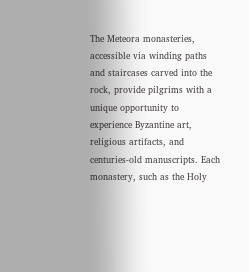The Meteora monasteries, accessible via winding paths and staircases carved into the rock, provide pilgrims with a unique opportunity to experience Byzantine art, religious artifacts, and centuries-old manuscripts. Each monastery, such as the Holy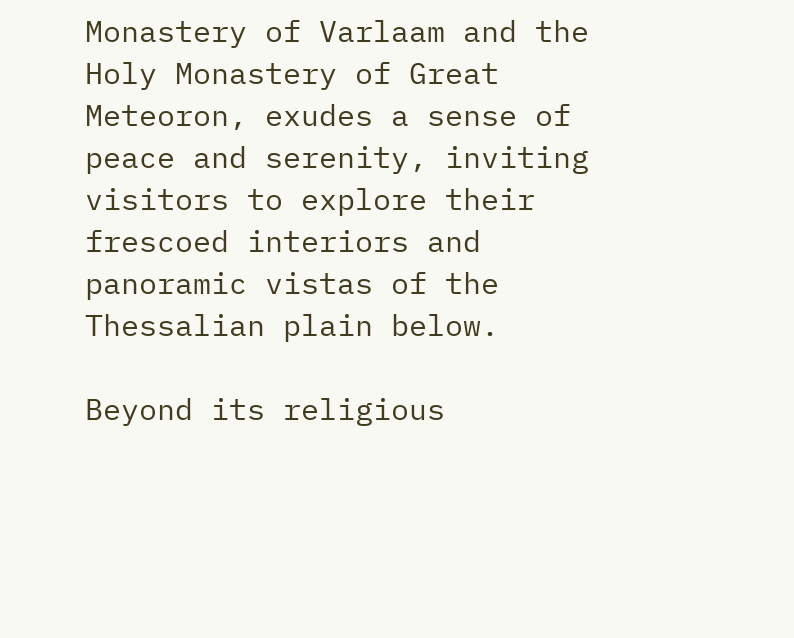Monastery of Varlaam and the Holy Monastery of Great Meteoron, exudes a sense of peace and serenity, inviting visitors to explore their frescoed interiors and panoramic vistas of the Thessalian plain below.

Beyond its religious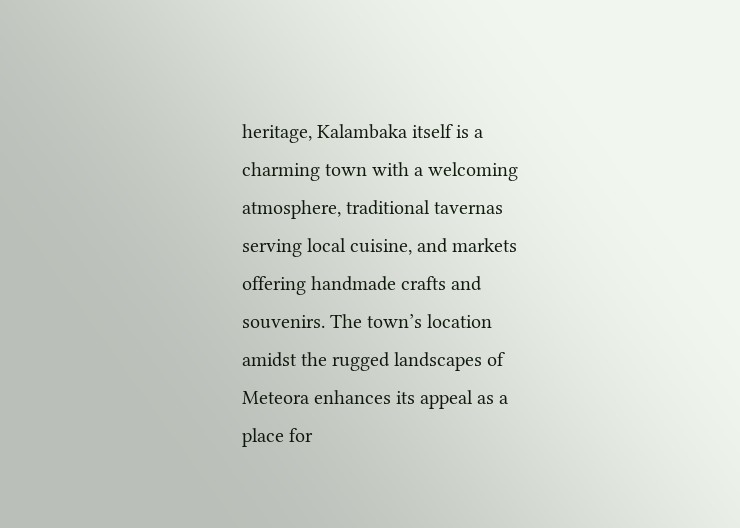heritage, Kalambaka itself is a charming town with a welcoming atmosphere, traditional tavernas serving local cuisine, and markets offering handmade crafts and souvenirs. The town’s location amidst the rugged landscapes of Meteora enhances its appeal as a place for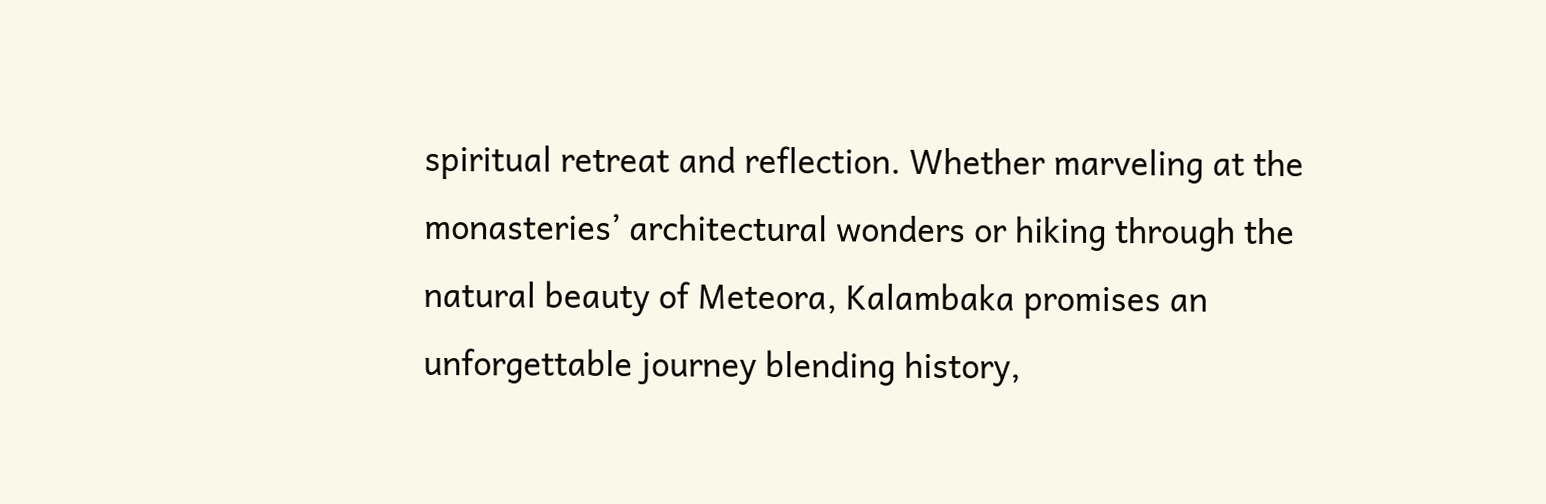spiritual retreat and reflection. Whether marveling at the monasteries’ architectural wonders or hiking through the natural beauty of Meteora, Kalambaka promises an unforgettable journey blending history,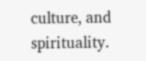culture, and spirituality.